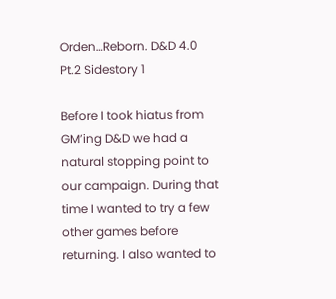Orden…Reborn. D&D 4.0 Pt.2 Sidestory 1

Before I took hiatus from GM’ing D&D we had a natural stopping point to our campaign. During that time I wanted to try a few other games before returning. I also wanted to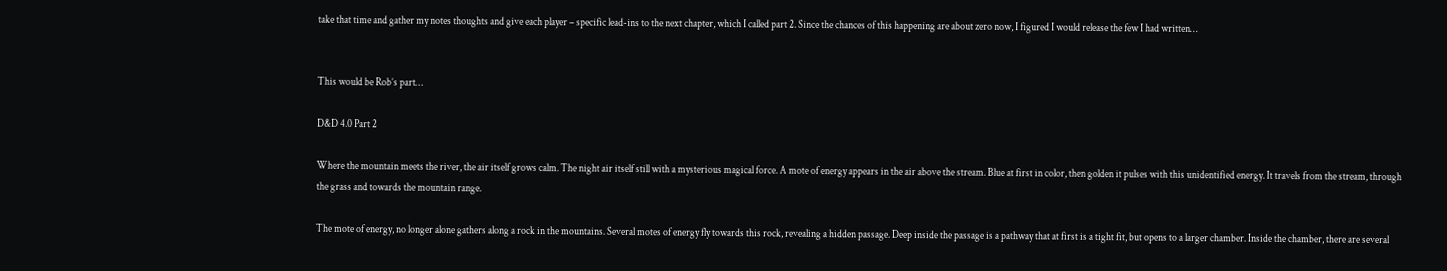take that time and gather my notes thoughts and give each player – specific lead-ins to the next chapter, which I called part 2. Since the chances of this happening are about zero now, I figured I would release the few I had written…


This would be Rob’s part…

D&D 4.0 Part 2

Where the mountain meets the river, the air itself grows calm. The night air itself still with a mysterious magical force. A mote of energy appears in the air above the stream. Blue at first in color, then golden it pulses with this unidentified energy. It travels from the stream, through the grass and towards the mountain range.

The mote of energy, no longer alone gathers along a rock in the mountains. Several motes of energy fly towards this rock, revealing a hidden passage. Deep inside the passage is a pathway that at first is a tight fit, but opens to a larger chamber. Inside the chamber, there are several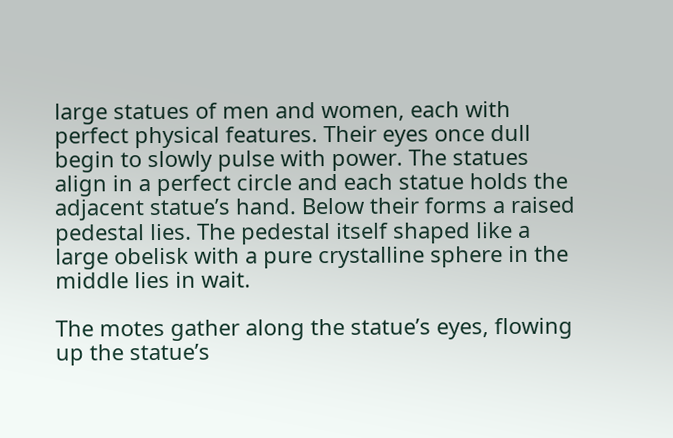large statues of men and women, each with perfect physical features. Their eyes once dull begin to slowly pulse with power. The statues align in a perfect circle and each statue holds the adjacent statue’s hand. Below their forms a raised pedestal lies. The pedestal itself shaped like a large obelisk with a pure crystalline sphere in the middle lies in wait.

The motes gather along the statue’s eyes, flowing up the statue’s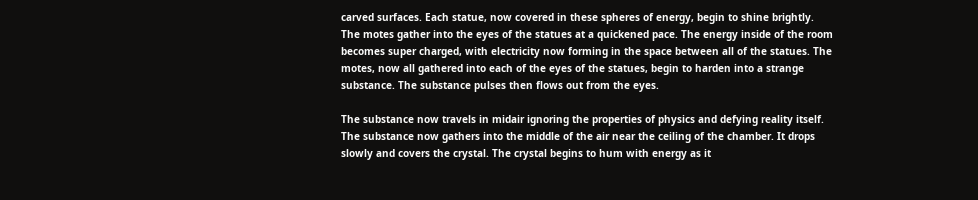carved surfaces. Each statue, now covered in these spheres of energy, begin to shine brightly. The motes gather into the eyes of the statues at a quickened pace. The energy inside of the room becomes super charged, with electricity now forming in the space between all of the statues. The motes, now all gathered into each of the eyes of the statues, begin to harden into a strange substance. The substance pulses then flows out from the eyes.

The substance now travels in midair ignoring the properties of physics and defying reality itself. The substance now gathers into the middle of the air near the ceiling of the chamber. It drops slowly and covers the crystal. The crystal begins to hum with energy as it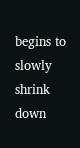begins to slowly shrink down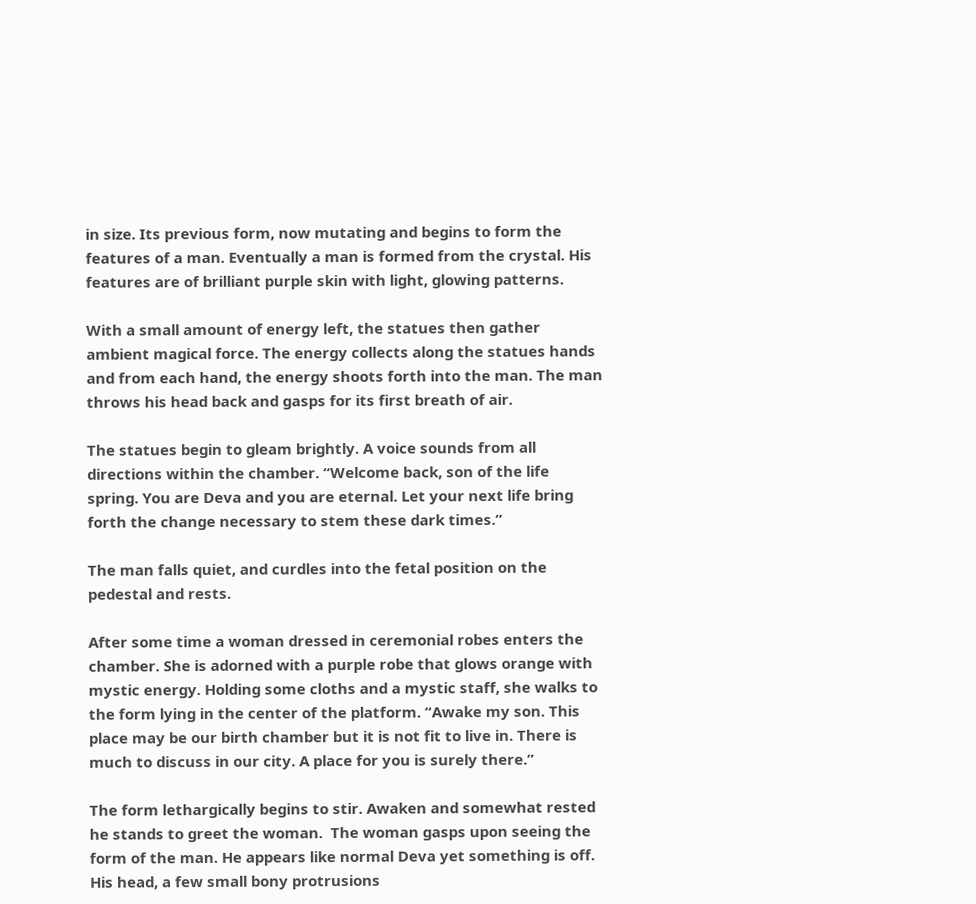in size. Its previous form, now mutating and begins to form the features of a man. Eventually a man is formed from the crystal. His features are of brilliant purple skin with light, glowing patterns.

With a small amount of energy left, the statues then gather ambient magical force. The energy collects along the statues hands and from each hand, the energy shoots forth into the man. The man throws his head back and gasps for its first breath of air.

The statues begin to gleam brightly. A voice sounds from all directions within the chamber. “Welcome back, son of the life spring. You are Deva and you are eternal. Let your next life bring forth the change necessary to stem these dark times.”

The man falls quiet, and curdles into the fetal position on the pedestal and rests.

After some time a woman dressed in ceremonial robes enters the chamber. She is adorned with a purple robe that glows orange with mystic energy. Holding some cloths and a mystic staff, she walks to the form lying in the center of the platform. “Awake my son. This place may be our birth chamber but it is not fit to live in. There is much to discuss in our city. A place for you is surely there.”

The form lethargically begins to stir. Awaken and somewhat rested he stands to greet the woman.  The woman gasps upon seeing the form of the man. He appears like normal Deva yet something is off. His head, a few small bony protrusions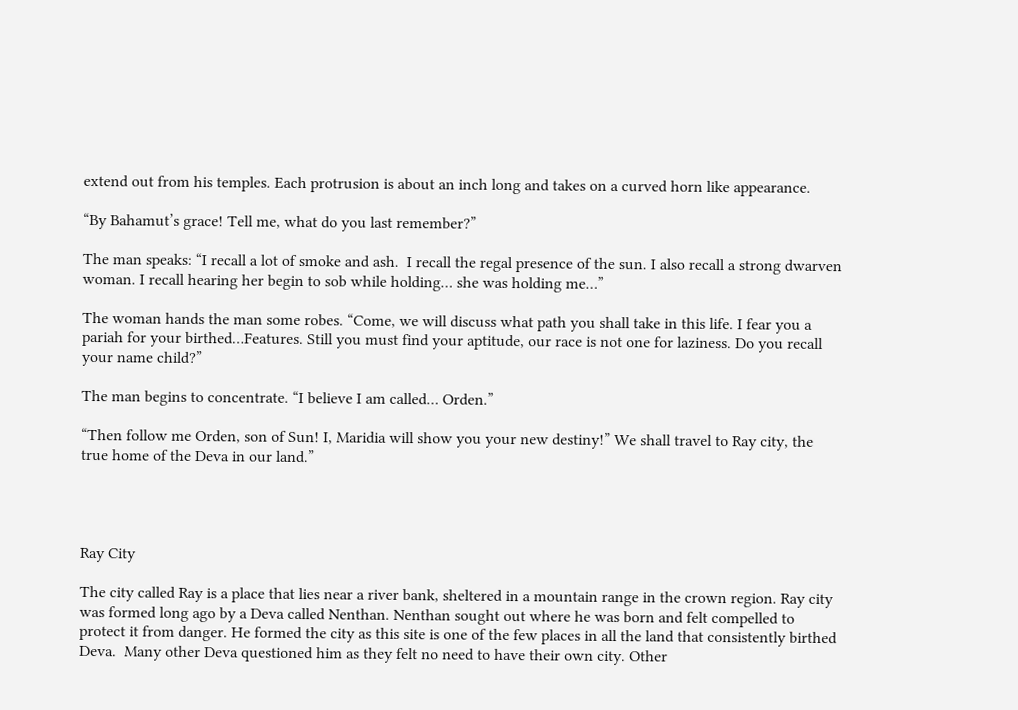extend out from his temples. Each protrusion is about an inch long and takes on a curved horn like appearance.

“By Bahamut’s grace! Tell me, what do you last remember?”

The man speaks: “I recall a lot of smoke and ash.  I recall the regal presence of the sun. I also recall a strong dwarven woman. I recall hearing her begin to sob while holding… she was holding me…”

The woman hands the man some robes. “Come, we will discuss what path you shall take in this life. I fear you a pariah for your birthed…Features. Still you must find your aptitude, our race is not one for laziness. Do you recall your name child?”

The man begins to concentrate. “I believe I am called… Orden.”

“Then follow me Orden, son of Sun! I, Maridia will show you your new destiny!” We shall travel to Ray city, the true home of the Deva in our land.”




Ray City

The city called Ray is a place that lies near a river bank, sheltered in a mountain range in the crown region. Ray city was formed long ago by a Deva called Nenthan. Nenthan sought out where he was born and felt compelled to protect it from danger. He formed the city as this site is one of the few places in all the land that consistently birthed Deva.  Many other Deva questioned him as they felt no need to have their own city. Other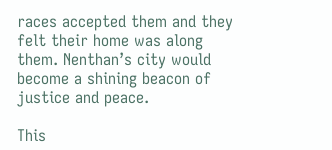races accepted them and they felt their home was along them. Nenthan’s city would become a shining beacon of justice and peace.

This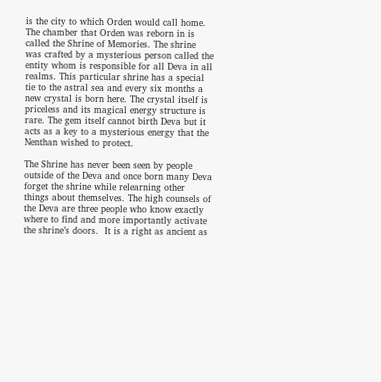is the city to which Orden would call home. The chamber that Orden was reborn in is called the Shrine of Memories. The shrine was crafted by a mysterious person called the entity whom is responsible for all Deva in all realms. This particular shrine has a special tie to the astral sea and every six months a new crystal is born here. The crystal itself is priceless and its magical energy structure is rare. The gem itself cannot birth Deva but it acts as a key to a mysterious energy that the Nenthan wished to protect.

The Shrine has never been seen by people outside of the Deva and once born many Deva forget the shrine while relearning other things about themselves. The high counsels of the Deva are three people who know exactly where to find and more importantly activate the shrine’s doors.  It is a right as ancient as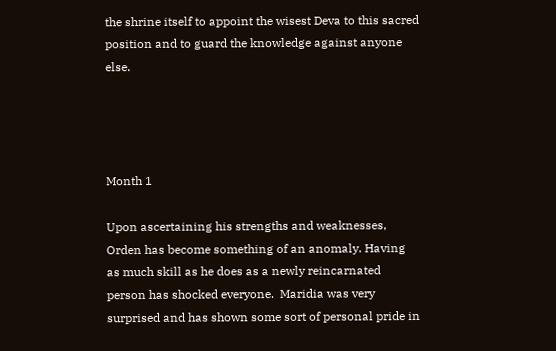the shrine itself to appoint the wisest Deva to this sacred position and to guard the knowledge against anyone else.




Month 1

Upon ascertaining his strengths and weaknesses, Orden has become something of an anomaly. Having as much skill as he does as a newly reincarnated person has shocked everyone.  Maridia was very surprised and has shown some sort of personal pride in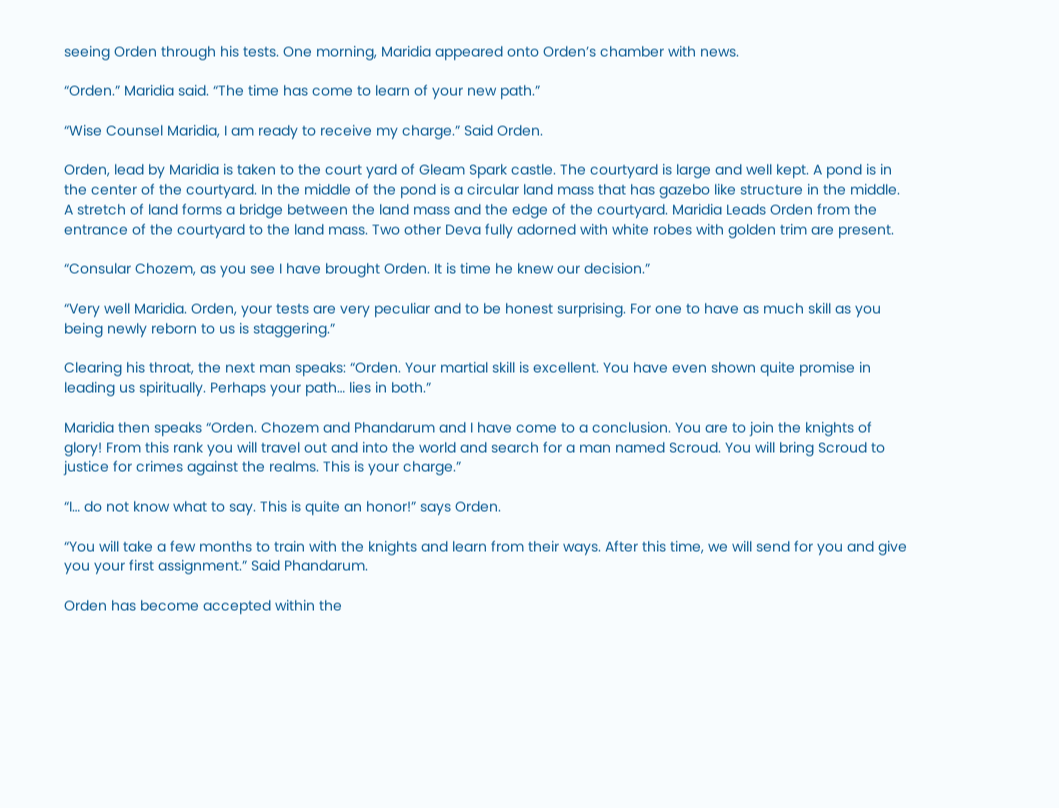seeing Orden through his tests. One morning, Maridia appeared onto Orden’s chamber with news.

“Orden.” Maridia said. “The time has come to learn of your new path.”

“Wise Counsel Maridia, I am ready to receive my charge.” Said Orden.

Orden, lead by Maridia is taken to the court yard of Gleam Spark castle. The courtyard is large and well kept. A pond is in the center of the courtyard. In the middle of the pond is a circular land mass that has gazebo like structure in the middle. A stretch of land forms a bridge between the land mass and the edge of the courtyard. Maridia Leads Orden from the entrance of the courtyard to the land mass. Two other Deva fully adorned with white robes with golden trim are present.

“Consular Chozem, as you see I have brought Orden. It is time he knew our decision.”

“Very well Maridia. Orden, your tests are very peculiar and to be honest surprising. For one to have as much skill as you being newly reborn to us is staggering.”

Clearing his throat, the next man speaks: “Orden. Your martial skill is excellent. You have even shown quite promise in leading us spiritually. Perhaps your path… lies in both.”

Maridia then speaks “Orden. Chozem and Phandarum and I have come to a conclusion. You are to join the knights of glory! From this rank you will travel out and into the world and search for a man named Scroud. You will bring Scroud to justice for crimes against the realms. This is your charge.”

“I… do not know what to say. This is quite an honor!” says Orden.

“You will take a few months to train with the knights and learn from their ways. After this time, we will send for you and give you your first assignment.” Said Phandarum.

Orden has become accepted within the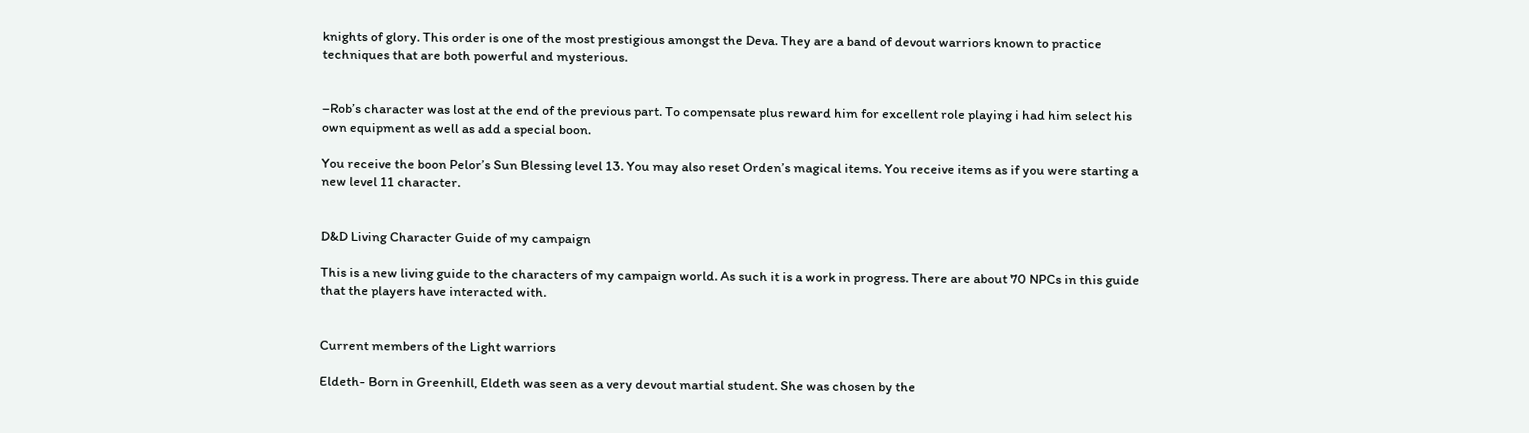knights of glory. This order is one of the most prestigious amongst the Deva. They are a band of devout warriors known to practice techniques that are both powerful and mysterious.


–Rob’s character was lost at the end of the previous part. To compensate plus reward him for excellent role playing i had him select his own equipment as well as add a special boon.

You receive the boon Pelor’s Sun Blessing level 13. You may also reset Orden’s magical items. You receive items as if you were starting a new level 11 character.


D&D Living Character Guide of my campaign

This is a new living guide to the characters of my campaign world. As such it is a work in progress. There are about 70 NPCs in this guide that the players have interacted with.


Current members of the Light warriors

Eldeth- Born in Greenhill, Eldeth was seen as a very devout martial student. She was chosen by the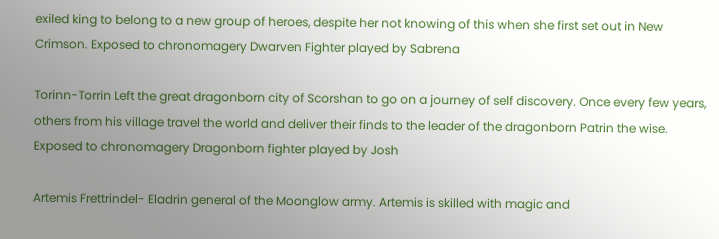exiled king to belong to a new group of heroes, despite her not knowing of this when she first set out in New Crimson. Exposed to chronomagery Dwarven Fighter played by Sabrena

Torinn-Torrin Left the great dragonborn city of Scorshan to go on a journey of self discovery. Once every few years, others from his village travel the world and deliver their finds to the leader of the dragonborn Patrin the wise. Exposed to chronomagery Dragonborn fighter played by Josh

Artemis Frettrindel- Eladrin general of the Moonglow army. Artemis is skilled with magic and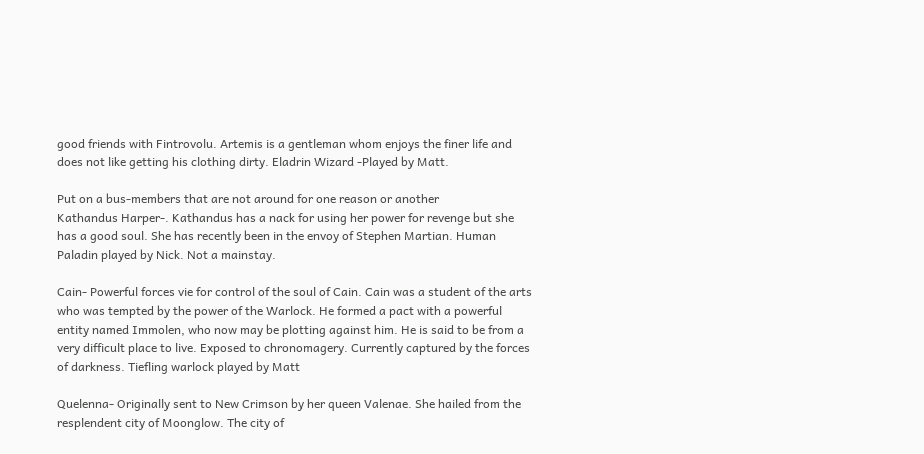good friends with Fintrovolu. Artemis is a gentleman whom enjoys the finer life and does not like getting his clothing dirty. Eladrin Wizard -Played by Matt.

Put on a bus-members that are not around for one reason or another
Kathandus Harper-. Kathandus has a nack for using her power for revenge but she has a good soul. She has recently been in the envoy of Stephen Martian. Human Paladin played by Nick. Not a mainstay.

Cain- Powerful forces vie for control of the soul of Cain. Cain was a student of the arts who was tempted by the power of the Warlock. He formed a pact with a powerful entity named Immolen, who now may be plotting against him. He is said to be from a very difficult place to live. Exposed to chronomagery. Currently captured by the forces of darkness. Tiefling warlock played by Matt

Quelenna- Originally sent to New Crimson by her queen Valenae. She hailed from the resplendent city of Moonglow. The city of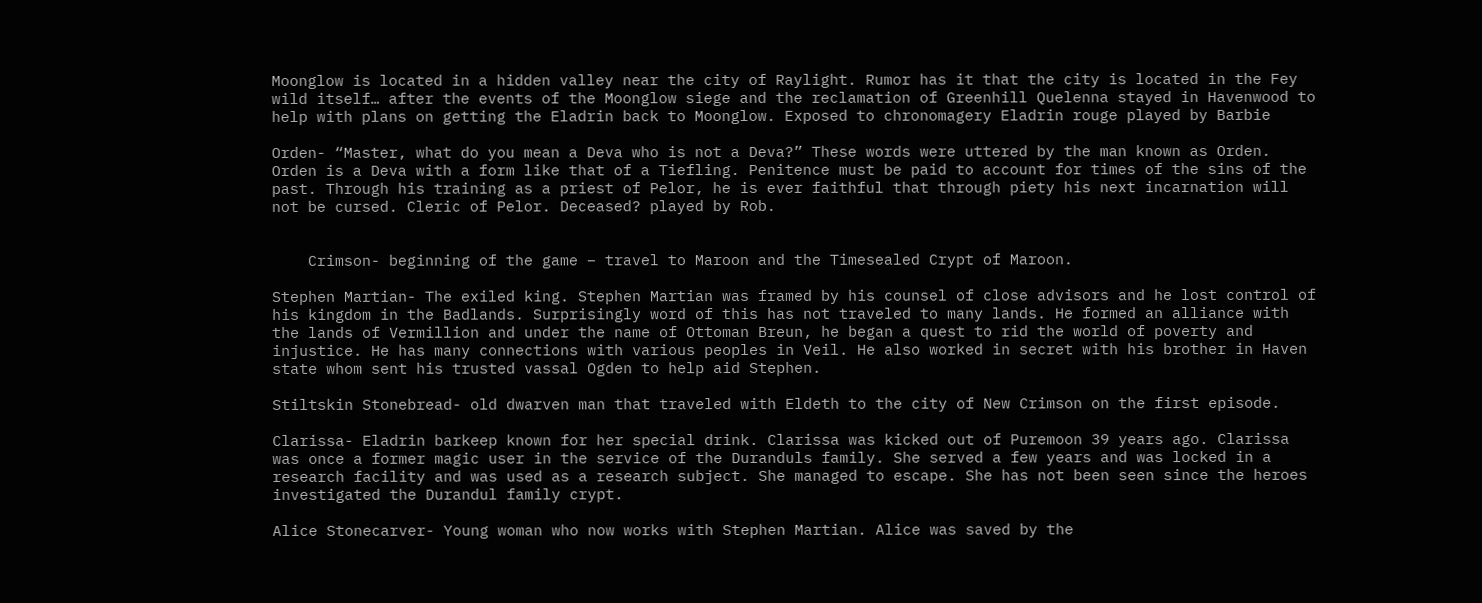Moonglow is located in a hidden valley near the city of Raylight. Rumor has it that the city is located in the Fey wild itself… after the events of the Moonglow siege and the reclamation of Greenhill Quelenna stayed in Havenwood to help with plans on getting the Eladrin back to Moonglow. Exposed to chronomagery Eladrin rouge played by Barbie

Orden- “Master, what do you mean a Deva who is not a Deva?” These words were uttered by the man known as Orden. Orden is a Deva with a form like that of a Tiefling. Penitence must be paid to account for times of the sins of the past. Through his training as a priest of Pelor, he is ever faithful that through piety his next incarnation will not be cursed. Cleric of Pelor. Deceased? played by Rob.


    Crimson- beginning of the game – travel to Maroon and the Timesealed Crypt of Maroon.

Stephen Martian- The exiled king. Stephen Martian was framed by his counsel of close advisors and he lost control of his kingdom in the Badlands. Surprisingly word of this has not traveled to many lands. He formed an alliance with the lands of Vermillion and under the name of Ottoman Breun, he began a quest to rid the world of poverty and injustice. He has many connections with various peoples in Veil. He also worked in secret with his brother in Haven state whom sent his trusted vassal Ogden to help aid Stephen.

Stiltskin Stonebread- old dwarven man that traveled with Eldeth to the city of New Crimson on the first episode.

Clarissa- Eladrin barkeep known for her special drink. Clarissa was kicked out of Puremoon 39 years ago. Clarissa was once a former magic user in the service of the Duranduls family. She served a few years and was locked in a research facility and was used as a research subject. She managed to escape. She has not been seen since the heroes investigated the Durandul family crypt.

Alice Stonecarver- Young woman who now works with Stephen Martian. Alice was saved by the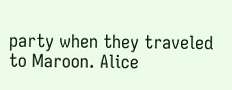party when they traveled to Maroon. Alice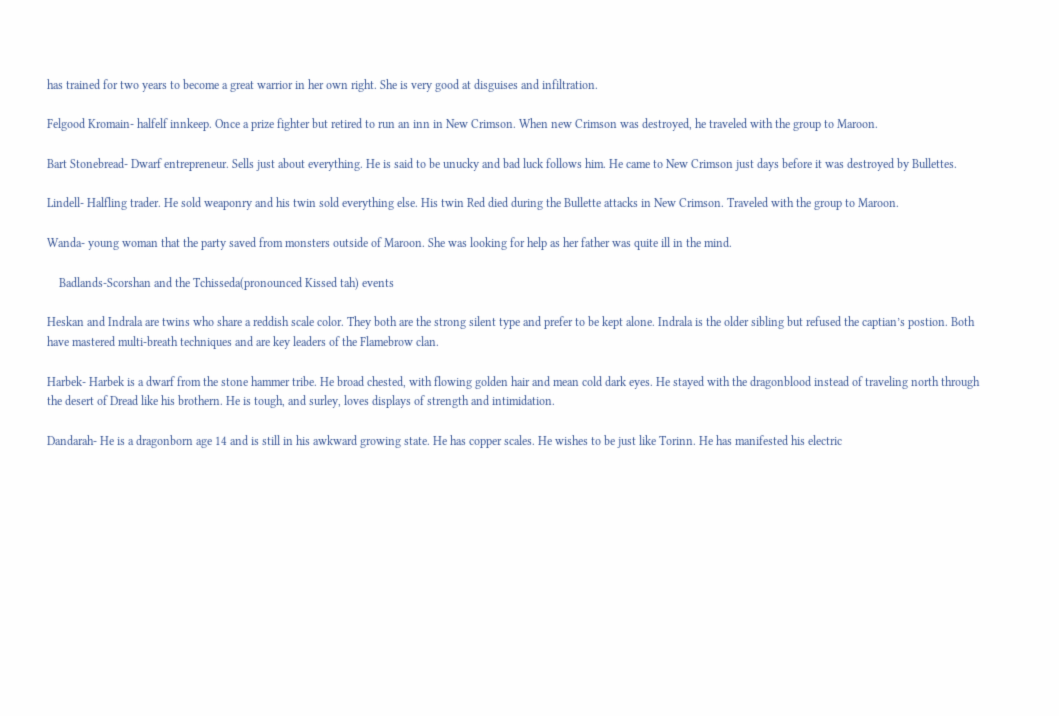has trained for two years to become a great warrior in her own right. She is very good at disguises and infiltration.

Felgood Kromain- halfelf innkeep. Once a prize fighter but retired to run an inn in New Crimson. When new Crimson was destroyed, he traveled with the group to Maroon.

Bart Stonebread- Dwarf entrepreneur. Sells just about everything. He is said to be unucky and bad luck follows him. He came to New Crimson just days before it was destroyed by Bullettes.

Lindell- Halfling trader. He sold weaponry and his twin sold everything else. His twin Red died during the Bullette attacks in New Crimson. Traveled with the group to Maroon.

Wanda- young woman that the party saved from monsters outside of Maroon. She was looking for help as her father was quite ill in the mind.

    Badlands-Scorshan and the Tchisseda(pronounced Kissed tah) events

Heskan and Indrala are twins who share a reddish scale color. They both are the strong silent type and prefer to be kept alone. Indrala is the older sibling but refused the captian’s postion. Both have mastered multi-breath techniques and are key leaders of the Flamebrow clan.

Harbek- Harbek is a dwarf from the stone hammer tribe. He broad chested, with flowing golden hair and mean cold dark eyes. He stayed with the dragonblood instead of traveling north through the desert of Dread like his brothern. He is tough, and surley, loves displays of strength and intimidation.

Dandarah- He is a dragonborn age 14 and is still in his awkward growing state. He has copper scales. He wishes to be just like Torinn. He has manifested his electric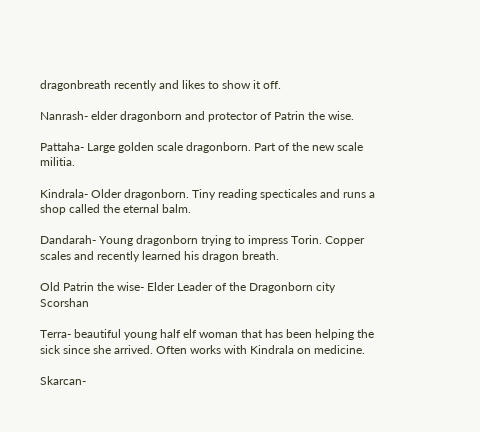dragonbreath recently and likes to show it off.

Nanrash- elder dragonborn and protector of Patrin the wise.

Pattaha- Large golden scale dragonborn. Part of the new scale militia.

Kindrala- Older dragonborn. Tiny reading specticales and runs a shop called the eternal balm.

Dandarah- Young dragonborn trying to impress Torin. Copper scales and recently learned his dragon breath.

Old Patrin the wise- Elder Leader of the Dragonborn city Scorshan

Terra- beautiful young half elf woman that has been helping the sick since she arrived. Often works with Kindrala on medicine.

Skarcan-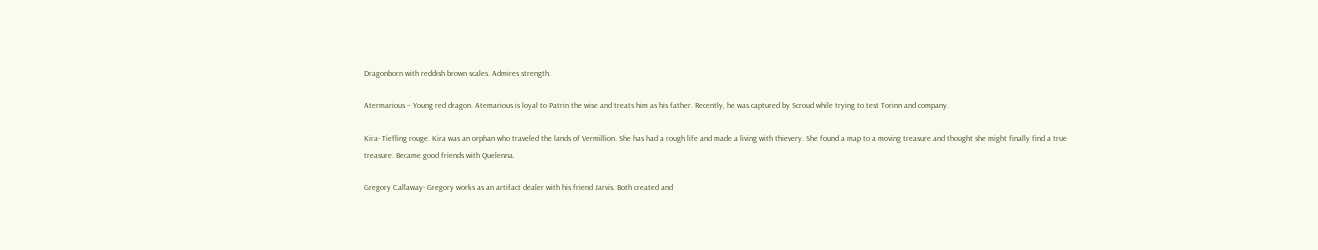Dragonborn with reddish brown scales. Admires strength.

Atermarious – Young red dragon. Atemarious is loyal to Patrin the wise and treats him as his father. Recently, he was captured by Scroud while trying to test Torinn and company.

Kira- Tiefling rouge. Kira was an orphan who traveled the lands of Vermillion. She has had a rough life and made a living with thievery. She found a map to a moving treasure and thought she might finally find a true treasure. Became good friends with Quelenna.

Gregory Callaway- Gregory works as an artifact dealer with his friend Jarvis. Both created and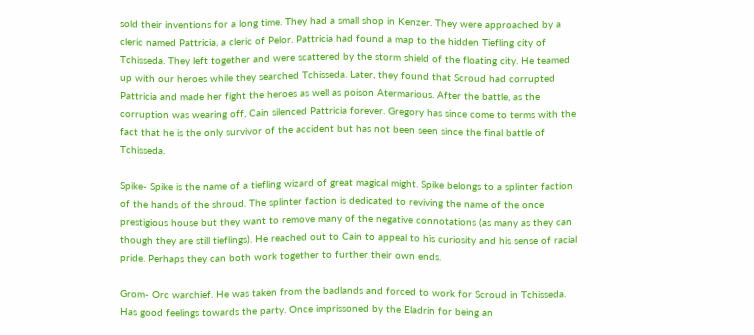sold their inventions for a long time. They had a small shop in Kenzer. They were approached by a cleric named Pattricia, a cleric of Pelor. Pattricia had found a map to the hidden Tiefling city of Tchisseda. They left together and were scattered by the storm shield of the floating city. He teamed up with our heroes while they searched Tchisseda. Later, they found that Scroud had corrupted Pattricia and made her fight the heroes as well as poison Atermarious. After the battle, as the corruption was wearing off, Cain silenced Pattricia forever. Gregory has since come to terms with the fact that he is the only survivor of the accident but has not been seen since the final battle of Tchisseda.

Spike- Spike is the name of a tiefling wizard of great magical might. Spike belongs to a splinter faction of the hands of the shroud. The splinter faction is dedicated to reviving the name of the once prestigious house but they want to remove many of the negative connotations (as many as they can though they are still tieflings). He reached out to Cain to appeal to his curiosity and his sense of racial pride. Perhaps they can both work together to further their own ends.

Grom- Orc warchief. He was taken from the badlands and forced to work for Scroud in Tchisseda. Has good feelings towards the party. Once imprissoned by the Eladrin for being an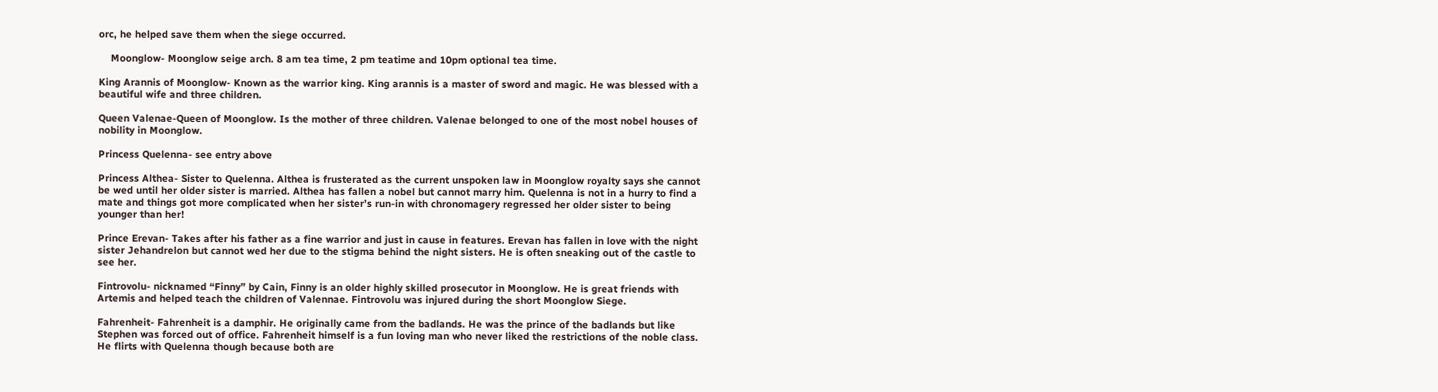orc, he helped save them when the siege occurred.

    Moonglow- Moonglow seige arch. 8 am tea time, 2 pm teatime and 10pm optional tea time.

King Arannis of Moonglow- Known as the warrior king. King arannis is a master of sword and magic. He was blessed with a beautiful wife and three children.

Queen Valenae-Queen of Moonglow. Is the mother of three children. Valenae belonged to one of the most nobel houses of nobility in Moonglow.

Princess Quelenna- see entry above

Princess Althea- Sister to Quelenna. Althea is frusterated as the current unspoken law in Moonglow royalty says she cannot be wed until her older sister is married. Althea has fallen a nobel but cannot marry him. Quelenna is not in a hurry to find a mate and things got more complicated when her sister’s run-in with chronomagery regressed her older sister to being younger than her!

Prince Erevan- Takes after his father as a fine warrior and just in cause in features. Erevan has fallen in love with the night sister Jehandrelon but cannot wed her due to the stigma behind the night sisters. He is often sneaking out of the castle to see her.

Fintrovolu- nicknamed “Finny” by Cain, Finny is an older highly skilled prosecutor in Moonglow. He is great friends with Artemis and helped teach the children of Valennae. Fintrovolu was injured during the short Moonglow Siege.

Fahrenheit- Fahrenheit is a damphir. He originally came from the badlands. He was the prince of the badlands but like Stephen was forced out of office. Fahrenheit himself is a fun loving man who never liked the restrictions of the noble class. He flirts with Quelenna though because both are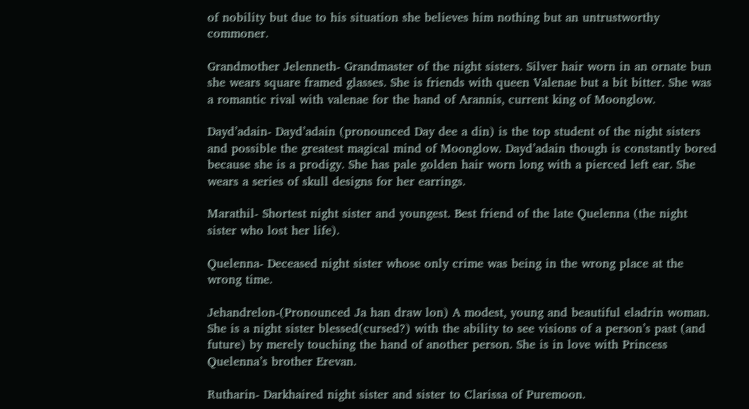of nobility but due to his situation she believes him nothing but an untrustworthy commoner.

Grandmother Jelenneth- Grandmaster of the night sisters. Silver hair worn in an ornate bun she wears square framed glasses. She is friends with queen Valenae but a bit bitter. She was a romantic rival with valenae for the hand of Arannis, current king of Moonglow.

Dayd’adain- Dayd’adain (pronounced Day dee a din) is the top student of the night sisters and possible the greatest magical mind of Moonglow. Dayd’adain though is constantly bored because she is a prodigy. She has pale golden hair worn long with a pierced left ear. She wears a series of skull designs for her earrings.

Marathil- Shortest night sister and youngest. Best friend of the late Quelenna (the night sister who lost her life).

Quelenna- Deceased night sister whose only crime was being in the wrong place at the wrong time.

Jehandrelon-(Pronounced Ja han draw lon) A modest, young and beautiful eladrin woman. She is a night sister blessed(cursed?) with the ability to see visions of a person’s past (and future) by merely touching the hand of another person. She is in love with Princess Quelenna’s brother Erevan.

Rutharin- Darkhaired night sister and sister to Clarissa of Puremoon.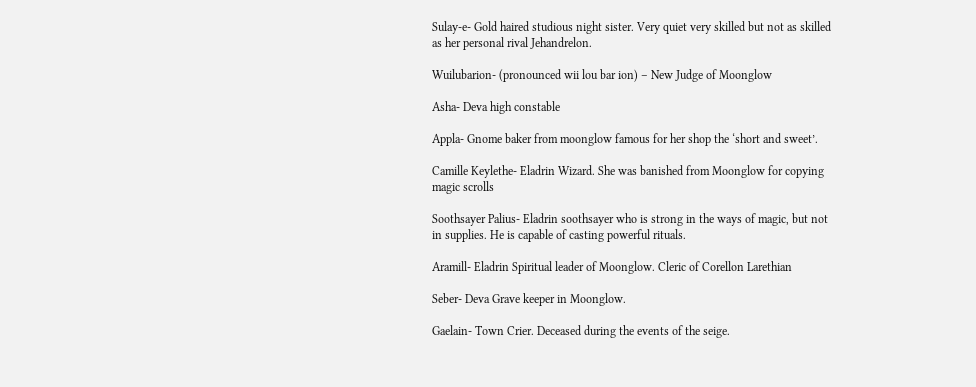Sulay-e- Gold haired studious night sister. Very quiet very skilled but not as skilled as her personal rival Jehandrelon.

Wuilubarion- (pronounced wii lou bar ion) – New Judge of Moonglow

Asha- Deva high constable

Appla- Gnome baker from moonglow famous for her shop the ‘short and sweet’.

Camille Keylethe- Eladrin Wizard. She was banished from Moonglow for copying magic scrolls

Soothsayer Palius- Eladrin soothsayer who is strong in the ways of magic, but not in supplies. He is capable of casting powerful rituals.

Aramill- Eladrin Spiritual leader of Moonglow. Cleric of Corellon Larethian

Seber- Deva Grave keeper in Moonglow.

Gaelain- Town Crier. Deceased during the events of the seige.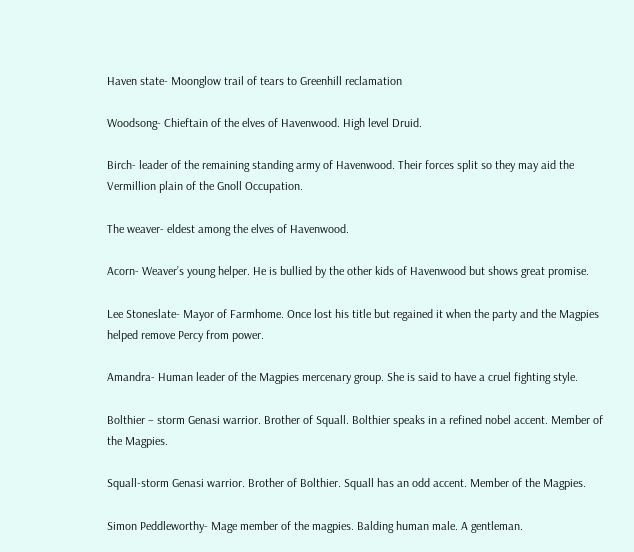Haven state- Moonglow trail of tears to Greenhill reclamation

Woodsong- Chieftain of the elves of Havenwood. High level Druid.

Birch- leader of the remaining standing army of Havenwood. Their forces split so they may aid the Vermillion plain of the Gnoll Occupation.

The weaver- eldest among the elves of Havenwood.

Acorn- Weaver’s young helper. He is bullied by the other kids of Havenwood but shows great promise.

Lee Stoneslate- Mayor of Farmhome. Once lost his title but regained it when the party and the Magpies helped remove Percy from power.

Amandra- Human leader of the Magpies mercenary group. She is said to have a cruel fighting style.

Bolthier – storm Genasi warrior. Brother of Squall. Bolthier speaks in a refined nobel accent. Member of the Magpies.

Squall-storm Genasi warrior. Brother of Bolthier. Squall has an odd accent. Member of the Magpies.

Simon Peddleworthy- Mage member of the magpies. Balding human male. A gentleman.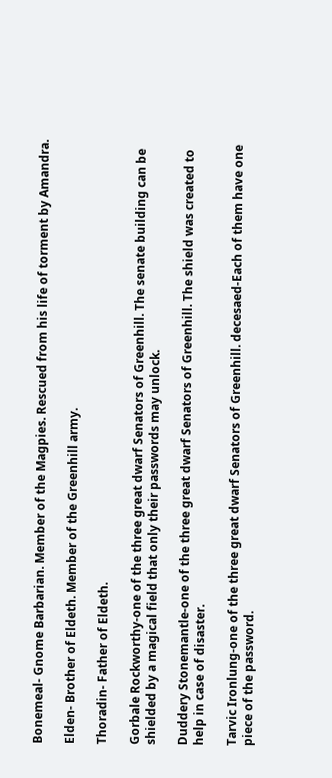Bonemeal- Gnome Barbarian. Member of the Magpies. Rescued from his life of torment by Amandra.

Elden- Brother of Eldeth. Member of the Greenhill army.

Thoradin- Father of Eldeth.

Gorbale Rockworthy-one of the three great dwarf Senators of Greenhill. The senate building can be shielded by a magical field that only their passwords may unlock.

Duddery Stonemantle-one of the three great dwarf Senators of Greenhill. The shield was created to help in case of disaster.

Tarvic Ironlung-one of the three great dwarf Senators of Greenhill. decesaed-Each of them have one piece of the password.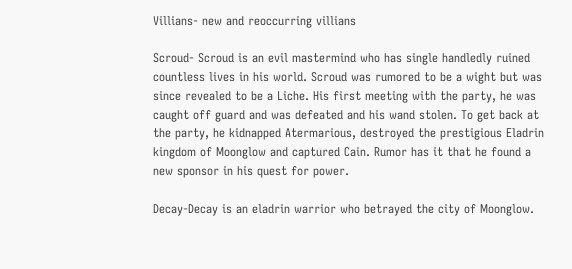Villians- new and reoccurring villians

Scroud- Scroud is an evil mastermind who has single handledly ruined countless lives in his world. Scroud was rumored to be a wight but was since revealed to be a Liche. His first meeting with the party, he was caught off guard and was defeated and his wand stolen. To get back at the party, he kidnapped Atermarious, destroyed the prestigious Eladrin kingdom of Moonglow and captured Cain. Rumor has it that he found a new sponsor in his quest for power.

Decay-Decay is an eladrin warrior who betrayed the city of Moonglow.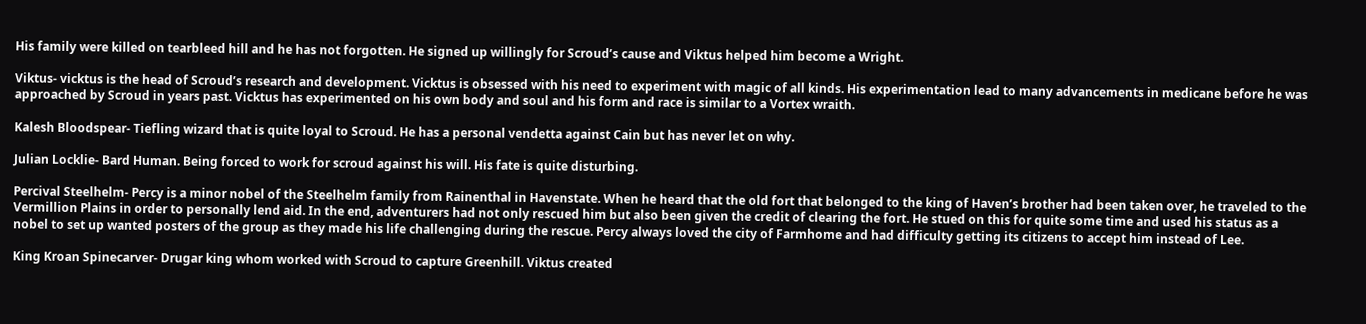His family were killed on tearbleed hill and he has not forgotten. He signed up willingly for Scroud’s cause and Viktus helped him become a Wright.

Viktus- vicktus is the head of Scroud’s research and development. Vicktus is obsessed with his need to experiment with magic of all kinds. His experimentation lead to many advancements in medicane before he was approached by Scroud in years past. Vicktus has experimented on his own body and soul and his form and race is similar to a Vortex wraith.

Kalesh Bloodspear- Tiefling wizard that is quite loyal to Scroud. He has a personal vendetta against Cain but has never let on why.

Julian Locklie- Bard Human. Being forced to work for scroud against his will. His fate is quite disturbing.

Percival Steelhelm- Percy is a minor nobel of the Steelhelm family from Rainenthal in Havenstate. When he heard that the old fort that belonged to the king of Haven’s brother had been taken over, he traveled to the Vermillion Plains in order to personally lend aid. In the end, adventurers had not only rescued him but also been given the credit of clearing the fort. He stued on this for quite some time and used his status as a nobel to set up wanted posters of the group as they made his life challenging during the rescue. Percy always loved the city of Farmhome and had difficulty getting its citizens to accept him instead of Lee.

King Kroan Spinecarver- Drugar king whom worked with Scroud to capture Greenhill. Viktus created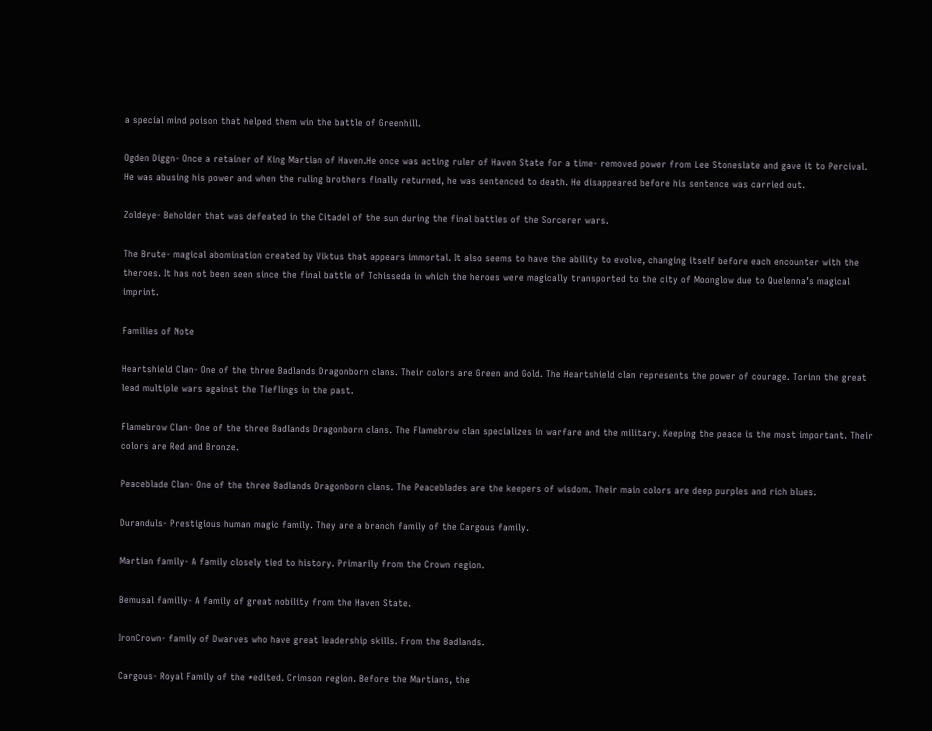a special mind poison that helped them win the battle of Greenhill.

Ogden Diggn- Once a retainer of King Martian of Haven.He once was acting ruler of Haven State for a time- removed power from Lee Stoneslate and gave it to Percival. He was abusing his power and when the ruling brothers finally returned, he was sentenced to death. He disappeared before his sentence was carried out.

Zoldeye- Beholder that was defeated in the Citadel of the sun during the final battles of the Sorcerer wars.

The Brute- magical abomination created by Viktus that appears immortal. It also seems to have the ability to evolve, changing itself before each encounter with the theroes. It has not been seen since the final battle of Tchisseda in which the heroes were magically transported to the city of Moonglow due to Quelenna’s magical imprint.

Families of Note

Heartshield Clan- One of the three Badlands Dragonborn clans. Their colors are Green and Gold. The Heartshield clan represents the power of courage. Torinn the great lead multiple wars against the Tieflings in the past.

Flamebrow Clan- One of the three Badlands Dragonborn clans. The Flamebrow clan specializes in warfare and the military. Keeping the peace is the most important. Their colors are Red and Bronze.

Peaceblade Clan- One of the three Badlands Dragonborn clans. The Peaceblades are the keepers of wisdom. Their main colors are deep purples and rich blues.

Duranduls- Prestigious human magic family. They are a branch family of the Cargous family.

Martian family- A family closely tied to history. Primarily from the Crown region.

Bemusal familiy- A family of great nobility from the Haven State.

IronCrown- family of Dwarves who have great leadership skills. From the Badlands.

Cargous- Royal Family of the *edited. Crimson region. Before the Martians, the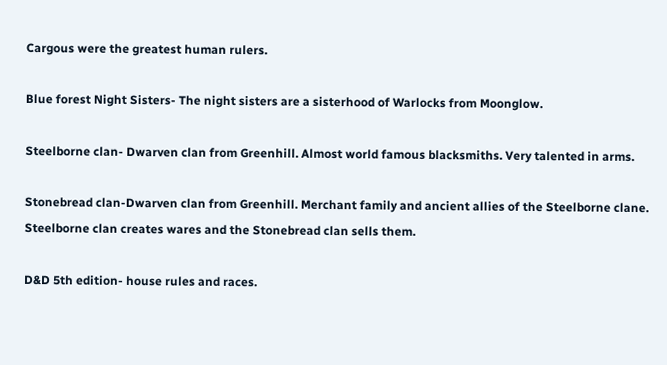Cargous were the greatest human rulers.

Blue forest Night Sisters- The night sisters are a sisterhood of Warlocks from Moonglow.

Steelborne clan- Dwarven clan from Greenhill. Almost world famous blacksmiths. Very talented in arms.

Stonebread clan-Dwarven clan from Greenhill. Merchant family and ancient allies of the Steelborne clane. Steelborne clan creates wares and the Stonebread clan sells them.

D&D 5th edition- house rules and races.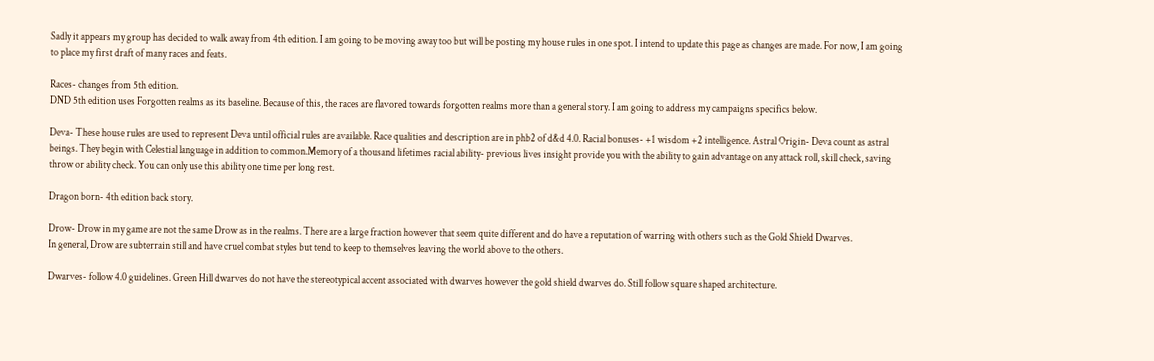Sadly it appears my group has decided to walk away from 4th edition. I am going to be moving away too but will be posting my house rules in one spot. I intend to update this page as changes are made. For now, I am going to place my first draft of many races and feats.

Races- changes from 5th edition.
DND 5th edition uses Forgotten realms as its baseline. Because of this, the races are flavored towards forgotten realms more than a general story. I am going to address my campaigns specifics below.

Deva- These house rules are used to represent Deva until official rules are available. Race qualities and description are in phb2 of d&d 4.0. Racial bonuses- +1 wisdom +2 intelligence. Astral Origin- Deva count as astral beings. They begin with Celestial language in addition to common.Memory of a thousand lifetimes racial ability- previous lives insight provide you with the ability to gain advantage on any attack roll, skill check, saving throw or ability check. You can only use this ability one time per long rest.

Dragon born- 4th edition back story.

Drow- Drow in my game are not the same Drow as in the realms. There are a large fraction however that seem quite different and do have a reputation of warring with others such as the Gold Shield Dwarves.
In general, Drow are subterrain still and have cruel combat styles but tend to keep to themselves leaving the world above to the others.

Dwarves- follow 4.0 guidelines. Green Hill dwarves do not have the stereotypical accent associated with dwarves however the gold shield dwarves do. Still follow square shaped architecture.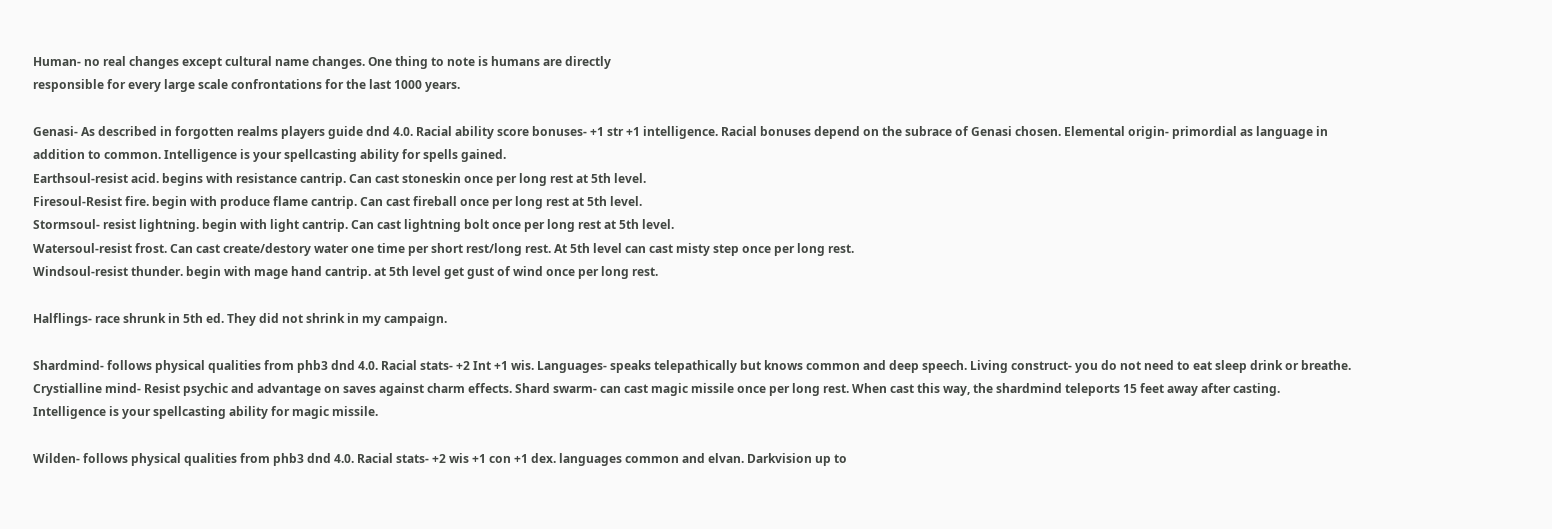Human- no real changes except cultural name changes. One thing to note is humans are directly
responsible for every large scale confrontations for the last 1000 years.

Genasi- As described in forgotten realms players guide dnd 4.0. Racial ability score bonuses- +1 str +1 intelligence. Racial bonuses depend on the subrace of Genasi chosen. Elemental origin- primordial as language in addition to common. Intelligence is your spellcasting ability for spells gained.
Earthsoul-resist acid. begins with resistance cantrip. Can cast stoneskin once per long rest at 5th level.
Firesoul-Resist fire. begin with produce flame cantrip. Can cast fireball once per long rest at 5th level.
Stormsoul- resist lightning. begin with light cantrip. Can cast lightning bolt once per long rest at 5th level.
Watersoul-resist frost. Can cast create/destory water one time per short rest/long rest. At 5th level can cast misty step once per long rest.
Windsoul-resist thunder. begin with mage hand cantrip. at 5th level get gust of wind once per long rest.

Halflings- race shrunk in 5th ed. They did not shrink in my campaign.

Shardmind- follows physical qualities from phb3 dnd 4.0. Racial stats- +2 Int +1 wis. Languages- speaks telepathically but knows common and deep speech. Living construct- you do not need to eat sleep drink or breathe. Crystialline mind- Resist psychic and advantage on saves against charm effects. Shard swarm- can cast magic missile once per long rest. When cast this way, the shardmind teleports 15 feet away after casting. Intelligence is your spellcasting ability for magic missile.

Wilden- follows physical qualities from phb3 dnd 4.0. Racial stats- +2 wis +1 con +1 dex. languages common and elvan. Darkvision up to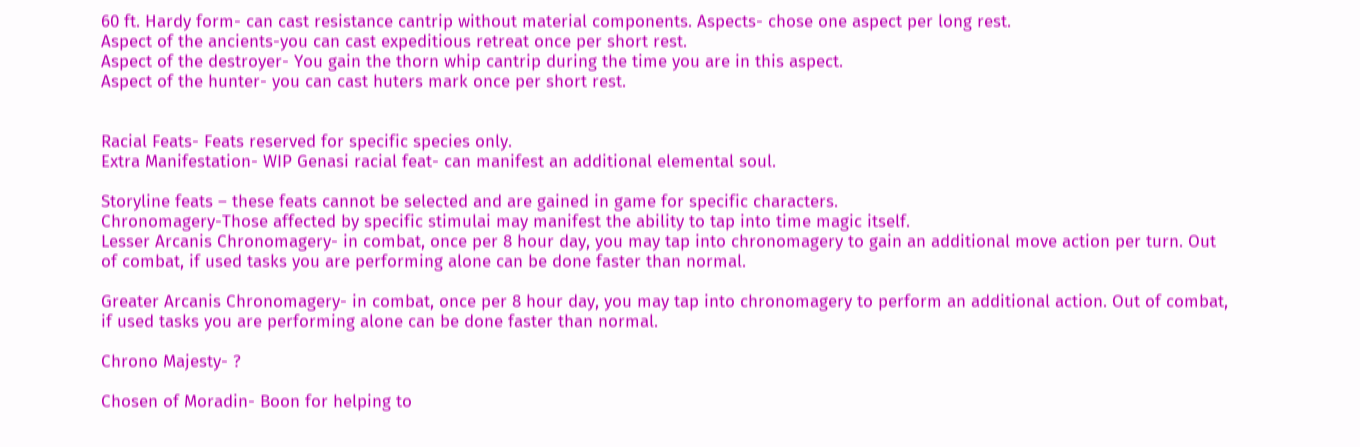60 ft. Hardy form- can cast resistance cantrip without material components. Aspects- chose one aspect per long rest.
Aspect of the ancients-you can cast expeditious retreat once per short rest.
Aspect of the destroyer- You gain the thorn whip cantrip during the time you are in this aspect.
Aspect of the hunter- you can cast huters mark once per short rest.


Racial Feats- Feats reserved for specific species only.
Extra Manifestation- WIP Genasi racial feat- can manifest an additional elemental soul.

Storyline feats – these feats cannot be selected and are gained in game for specific characters.
Chronomagery-Those affected by specific stimulai may manifest the ability to tap into time magic itself.
Lesser Arcanis Chronomagery- in combat, once per 8 hour day, you may tap into chronomagery to gain an additional move action per turn. Out of combat, if used tasks you are performing alone can be done faster than normal.

Greater Arcanis Chronomagery- in combat, once per 8 hour day, you may tap into chronomagery to perform an additional action. Out of combat, if used tasks you are performing alone can be done faster than normal.

Chrono Majesty- ?

Chosen of Moradin- Boon for helping to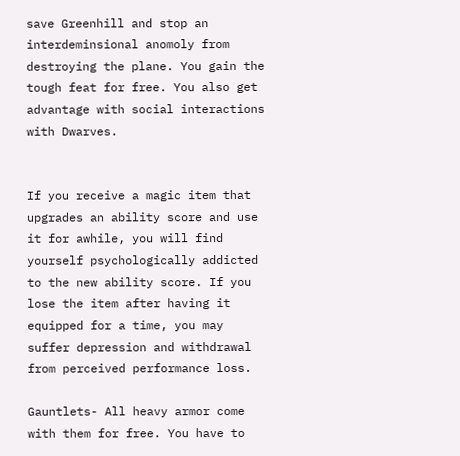save Greenhill and stop an interdeminsional anomoly from destroying the plane. You gain the tough feat for free. You also get advantage with social interactions with Dwarves.


If you receive a magic item that upgrades an ability score and use it for awhile, you will find yourself psychologically addicted to the new ability score. If you lose the item after having it equipped for a time, you may suffer depression and withdrawal from perceived performance loss.

Gauntlets- All heavy armor come with them for free. You have to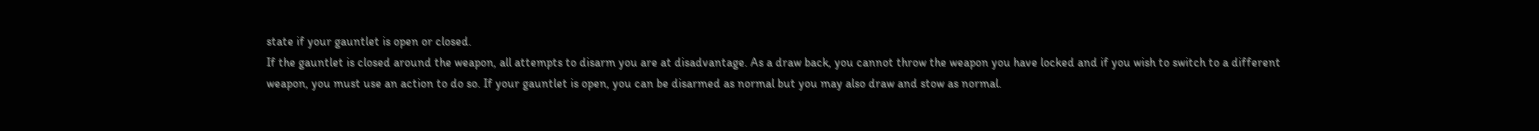state if your gauntlet is open or closed.
If the gauntlet is closed around the weapon, all attempts to disarm you are at disadvantage. As a draw back, you cannot throw the weapon you have locked and if you wish to switch to a different weapon, you must use an action to do so. If your gauntlet is open, you can be disarmed as normal but you may also draw and stow as normal.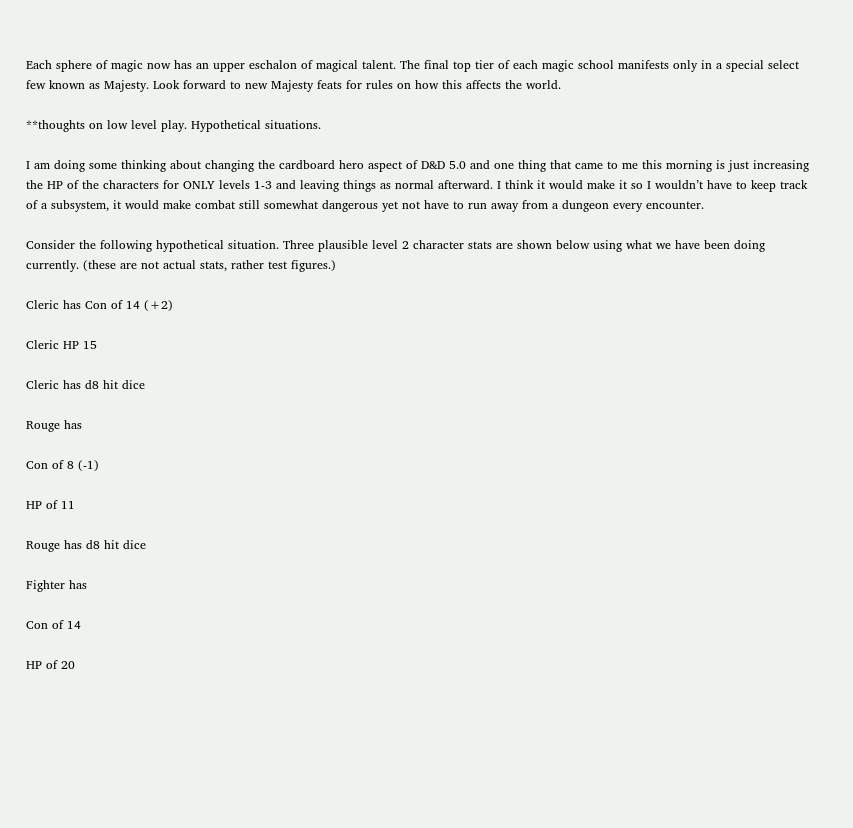Each sphere of magic now has an upper eschalon of magical talent. The final top tier of each magic school manifests only in a special select few known as Majesty. Look forward to new Majesty feats for rules on how this affects the world.

**thoughts on low level play. Hypothetical situations.

I am doing some thinking about changing the cardboard hero aspect of D&D 5.0 and one thing that came to me this morning is just increasing the HP of the characters for ONLY levels 1-3 and leaving things as normal afterward. I think it would make it so I wouldn’t have to keep track of a subsystem, it would make combat still somewhat dangerous yet not have to run away from a dungeon every encounter.

Consider the following hypothetical situation. Three plausible level 2 character stats are shown below using what we have been doing currently. (these are not actual stats, rather test figures.)

Cleric has Con of 14 (+2)

Cleric HP 15

Cleric has d8 hit dice

Rouge has

Con of 8 (-1)

HP of 11

Rouge has d8 hit dice

Fighter has

Con of 14

HP of 20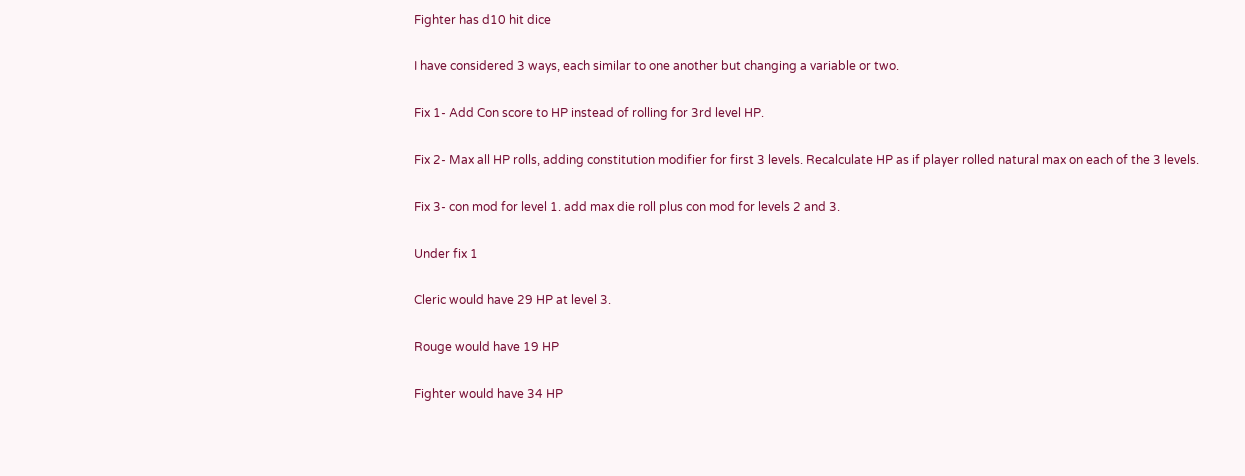Fighter has d10 hit dice

I have considered 3 ways, each similar to one another but changing a variable or two.

Fix 1- Add Con score to HP instead of rolling for 3rd level HP.

Fix 2- Max all HP rolls, adding constitution modifier for first 3 levels. Recalculate HP as if player rolled natural max on each of the 3 levels.

Fix 3- con mod for level 1. add max die roll plus con mod for levels 2 and 3.

Under fix 1

Cleric would have 29 HP at level 3.

Rouge would have 19 HP

Fighter would have 34 HP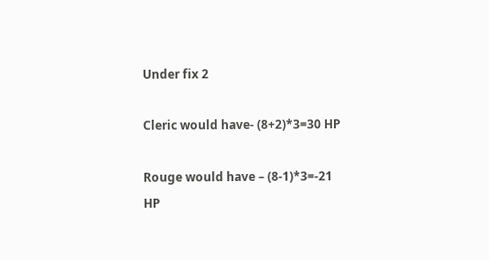Under fix 2

Cleric would have- (8+2)*3=30 HP

Rouge would have – (8-1)*3=-21 HP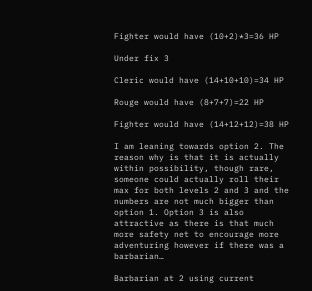Fighter would have (10+2)*3=36 HP

Under fix 3

Cleric would have (14+10+10)=34 HP

Rouge would have (8+7+7)=22 HP

Fighter would have (14+12+12)=38 HP

I am leaning towards option 2. The reason why is that it is actually within possibility, though rare, someone could actually roll their max for both levels 2 and 3 and the numbers are not much bigger than option 1. Option 3 is also attractive as there is that much more safety net to encourage more adventuring however if there was a barbarian…

Barbarian at 2 using current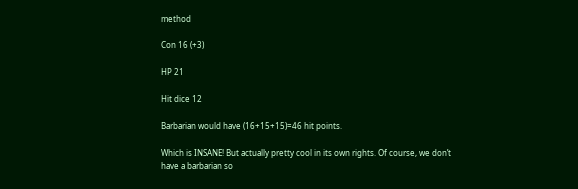method

Con 16 (+3)

HP 21

Hit dice 12

Barbarian would have (16+15+15)=46 hit points.

Which is INSANE! But actually pretty cool in its own rights. Of course, we don’t have a barbarian so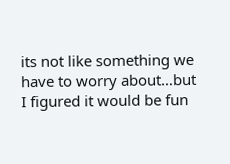its not like something we have to worry about…but I figured it would be fun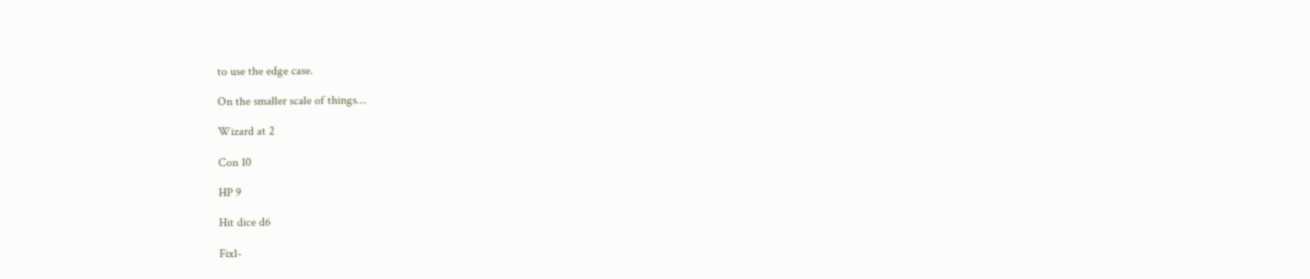to use the edge case.

On the smaller scale of things…

Wizard at 2

Con 10

HP 9

Hit dice d6

Fix1-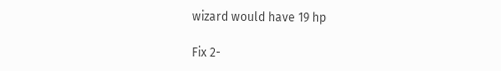wizard would have 19 hp

Fix 2-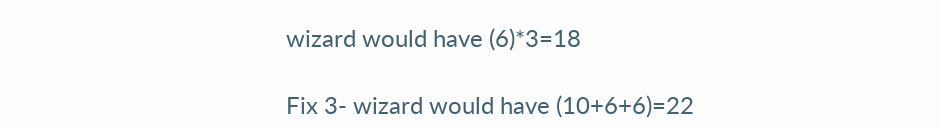wizard would have (6)*3=18

Fix 3- wizard would have (10+6+6)=22